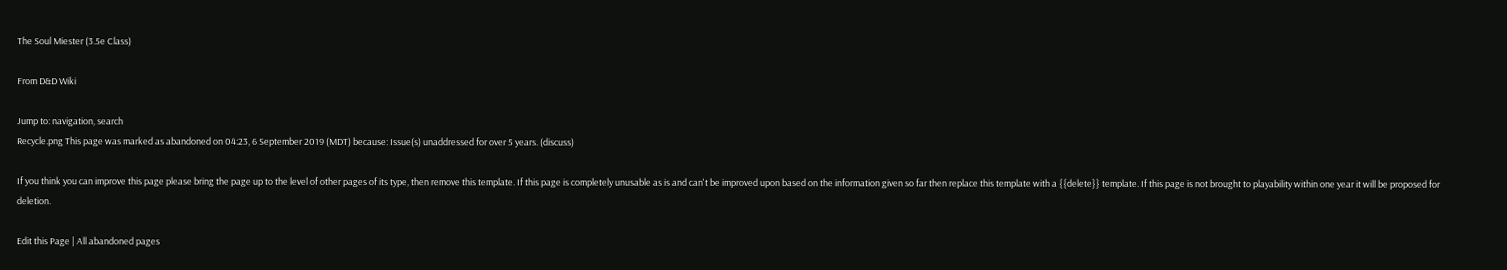The Soul Miester (3.5e Class)

From D&D Wiki

Jump to: navigation, search
Recycle.png This page was marked as abandoned on 04:23, 6 September 2019 (MDT) because: Issue(s) unaddressed for over 5 years. (discuss)

If you think you can improve this page please bring the page up to the level of other pages of its type, then remove this template. If this page is completely unusable as is and can't be improved upon based on the information given so far then replace this template with a {{delete}} template. If this page is not brought to playability within one year it will be proposed for deletion.

Edit this Page | All abandoned pages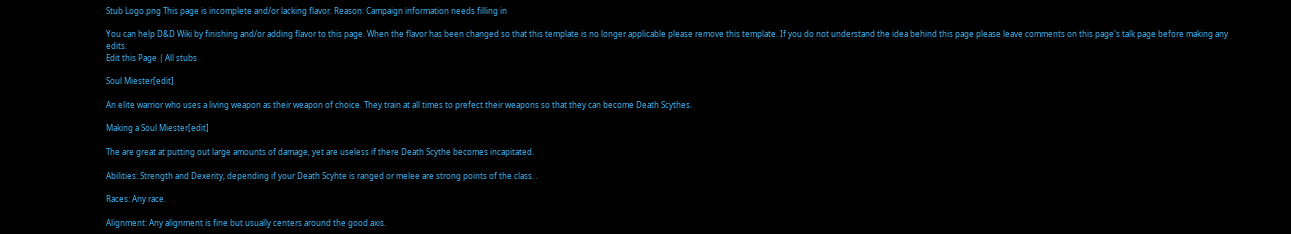Stub Logo.png This page is incomplete and/or lacking flavor. Reason: Campaign information needs filling in

You can help D&D Wiki by finishing and/or adding flavor to this page. When the flavor has been changed so that this template is no longer applicable please remove this template. If you do not understand the idea behind this page please leave comments on this page's talk page before making any edits.
Edit this Page | All stubs

Soul Miester[edit]

An elite warrior who uses a living weapon as their weapon of choice. They train at all times to prefect their weapons so that they can become Death Scythes.

Making a Soul Miester[edit]

The are great at putting out large amounts of damage, yet are useless if there Death Scythe becomes incapitated.

Abilities: Strength and Dexerity, depending if your Death Scyhte is ranged or melee are strong points of the class. .

Races: Any race.

Alignment: Any alignment is fine but usually centers around the good axis.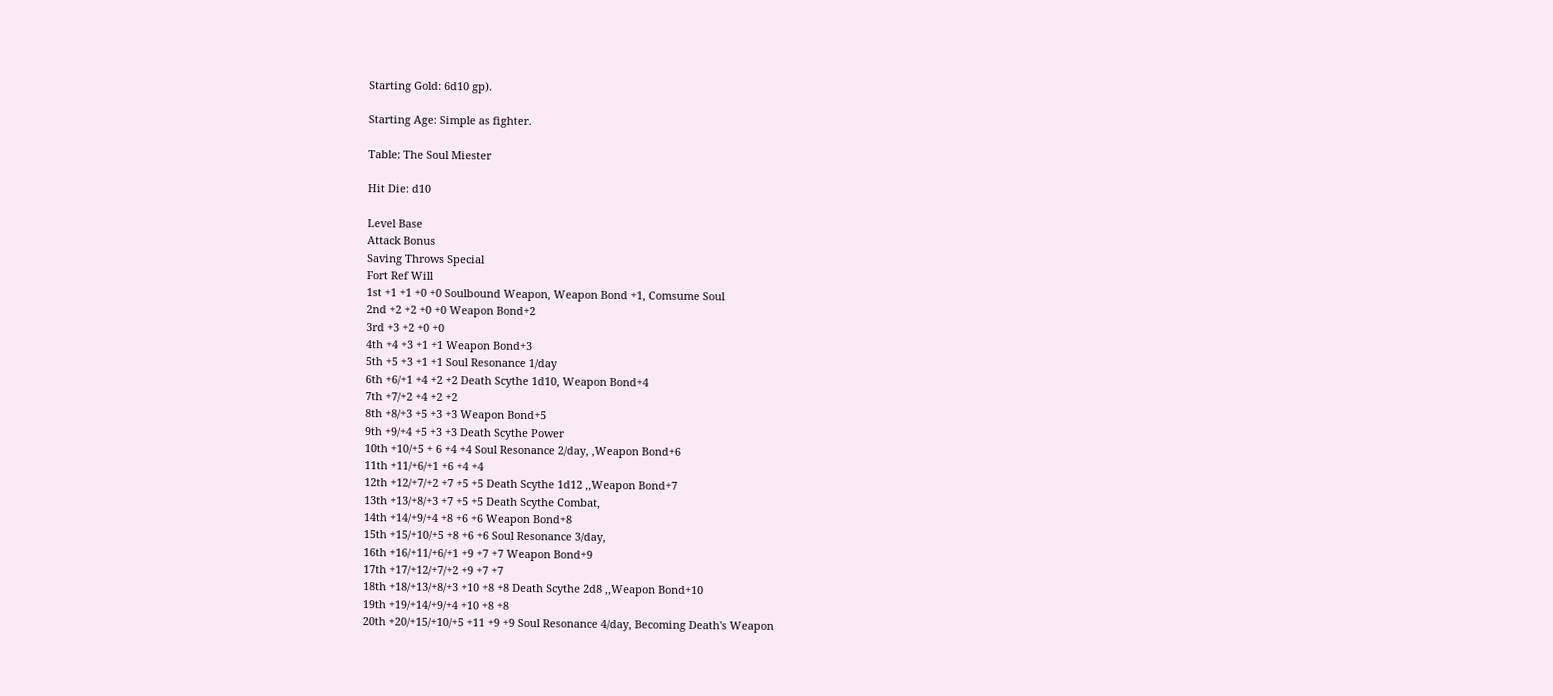Starting Gold: 6d10 gp).

Starting Age: Simple as fighter.

Table: The Soul Miester

Hit Die: d10

Level Base
Attack Bonus
Saving Throws Special
Fort Ref Will
1st +1 +1 +0 +0 Soulbound Weapon, Weapon Bond +1, Comsume Soul
2nd +2 +2 +0 +0 Weapon Bond+2
3rd +3 +2 +0 +0
4th +4 +3 +1 +1 Weapon Bond+3
5th +5 +3 +1 +1 Soul Resonance 1/day
6th +6/+1 +4 +2 +2 Death Scythe 1d10, Weapon Bond+4
7th +7/+2 +4 +2 +2
8th +8/+3 +5 +3 +3 Weapon Bond+5
9th +9/+4 +5 +3 +3 Death Scythe Power
10th +10/+5 + 6 +4 +4 Soul Resonance 2/day, ,Weapon Bond+6
11th +11/+6/+1 +6 +4 +4
12th +12/+7/+2 +7 +5 +5 Death Scythe 1d12 ,,Weapon Bond+7
13th +13/+8/+3 +7 +5 +5 Death Scythe Combat,
14th +14/+9/+4 +8 +6 +6 Weapon Bond+8
15th +15/+10/+5 +8 +6 +6 Soul Resonance 3/day,
16th +16/+11/+6/+1 +9 +7 +7 Weapon Bond+9
17th +17/+12/+7/+2 +9 +7 +7
18th +18/+13/+8/+3 +10 +8 +8 Death Scythe 2d8 ,,Weapon Bond+10
19th +19/+14/+9/+4 +10 +8 +8
20th +20/+15/+10/+5 +11 +9 +9 Soul Resonance 4/day, Becoming Death's Weapon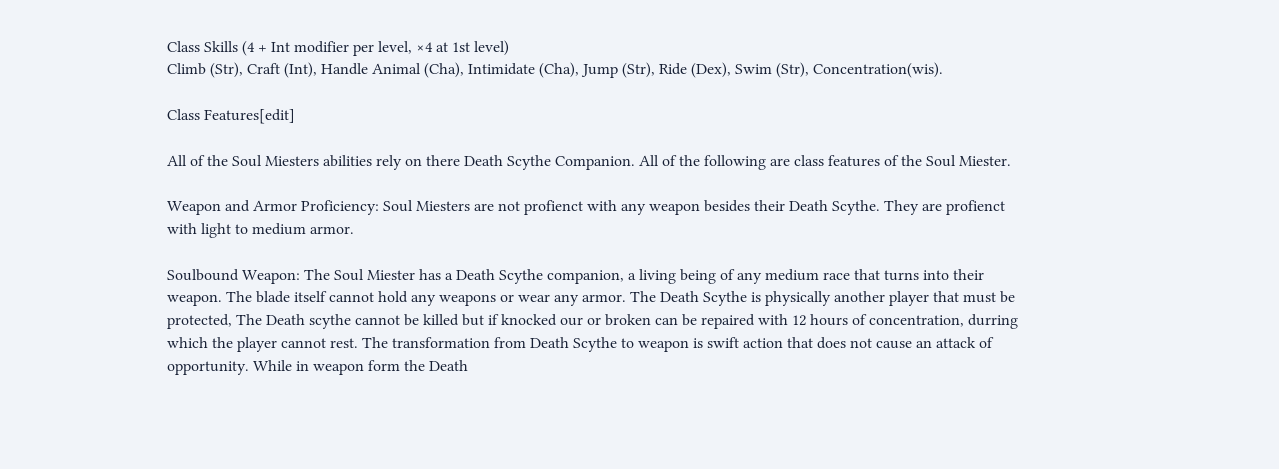Class Skills (4 + Int modifier per level, ×4 at 1st level)
Climb (Str), Craft (Int), Handle Animal (Cha), Intimidate (Cha), Jump (Str), Ride (Dex), Swim (Str), Concentration(wis).

Class Features[edit]

All of the Soul Miesters abilities rely on there Death Scythe Companion. All of the following are class features of the Soul Miester.

Weapon and Armor Proficiency: Soul Miesters are not profienct with any weapon besides their Death Scythe. They are profienct with light to medium armor.

Soulbound Weapon: The Soul Miester has a Death Scythe companion, a living being of any medium race that turns into their weapon. The blade itself cannot hold any weapons or wear any armor. The Death Scythe is physically another player that must be protected, The Death scythe cannot be killed but if knocked our or broken can be repaired with 12 hours of concentration, durring which the player cannot rest. The transformation from Death Scythe to weapon is swift action that does not cause an attack of opportunity. While in weapon form the Death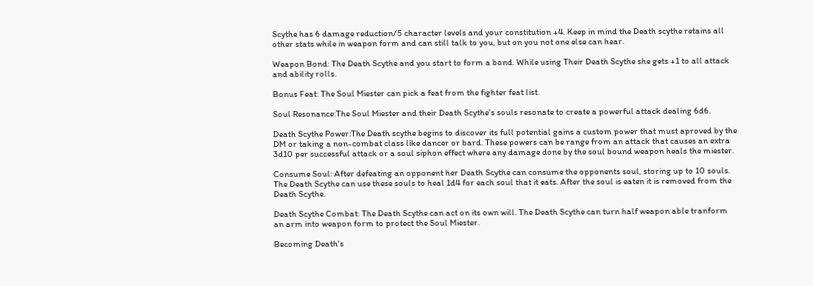Scythe has 6 damage reduction/5 character levels and your constitution +4. Keep in mind the Death scythe retains all other stats while in weapon form and can still talk to you, but on you not one else can hear.

Weapon Bond: The Death Scythe and you start to form a bond. While using Their Death Scythe she gets +1 to all attack and ability rolls.

Bonus Feat: The Soul Miester can pick a feat from the fighter feat list.

Soul Resonance:The Soul Miester and their Death Scythe's souls resonate to create a powerful attack dealing 6d6.

Death Scythe Power:The Death scythe begins to discover its full potential gains a custom power that must aproved by the DM or taking a non-combat class like dancer or bard. These powers can be range from an attack that causes an extra 3d10 per successful attack or a soul siphon effect where any damage done by the soul bound weapon heals the miester.

Consume Soul: After defeating an opponent her Death Scythe can consume the opponents soul, storing up to 10 souls. The Death Scythe can use these souls to heal 1d4 for each soul that it eats. After the soul is eaten it is removed from the Death Scythe.

Death Scythe Combat: The Death Scythe can act on its own will. The Death Scythe can turn half weapon able tranform an arm into weapon form to protect the Soul Miester.

Becoming Death's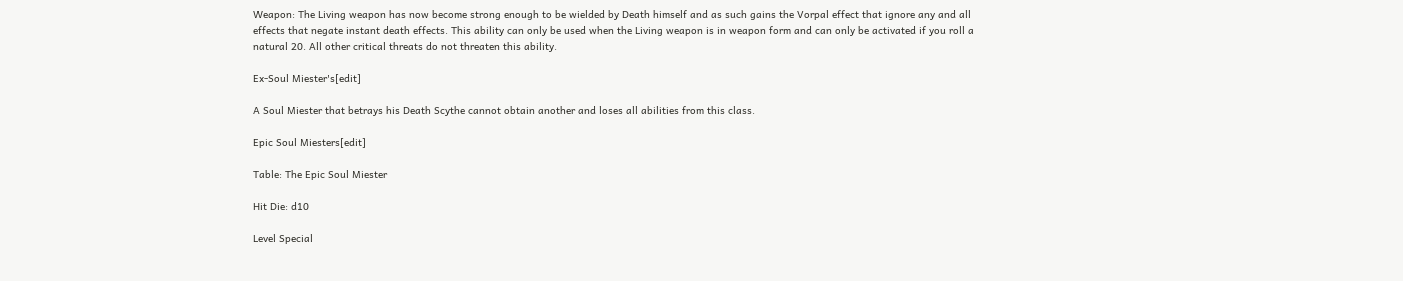Weapon: The Living weapon has now become strong enough to be wielded by Death himself and as such gains the Vorpal effect that ignore any and all effects that negate instant death effects. This ability can only be used when the Living weapon is in weapon form and can only be activated if you roll a natural 20. All other critical threats do not threaten this ability.

Ex-Soul Miester's[edit]

A Soul Miester that betrays his Death Scythe cannot obtain another and loses all abilities from this class.

Epic Soul Miesters[edit]

Table: The Epic Soul Miester

Hit Die: d10

Level Special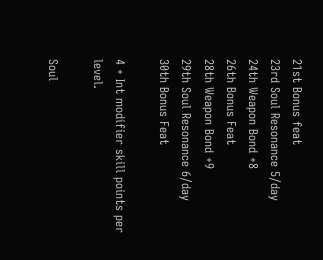21st Bonus feat
23rd Soul Resonance 5/day
24th Weapon Bond +8
26th Bonus Feat
28th Weapon Bond +9
29th Soul Resonance 6/day
30th Bonus Feat

4 + Int modifier skill points per level.

Soul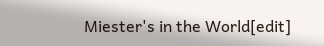Miester's in the World[edit]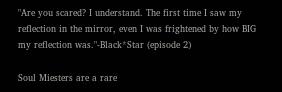"Are you scared? I understand. The first time I saw my reflection in the mirror, even I was frightened by how BIG my reflection was."-Black*Star (episode 2)

Soul Miesters are a rare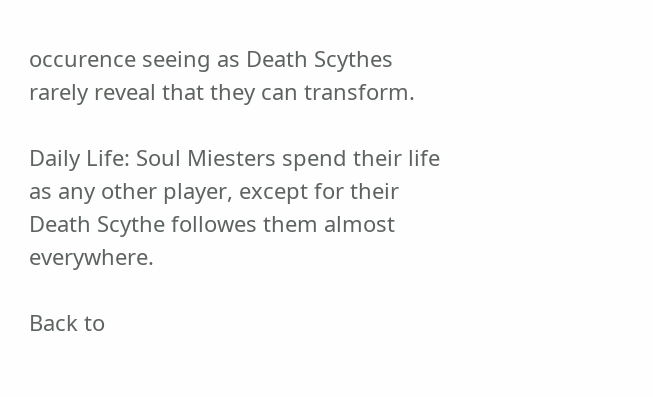occurence seeing as Death Scythes rarely reveal that they can transform.

Daily Life: Soul Miesters spend their life as any other player, except for their Death Scythe followes them almost everywhere.

Back to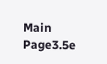Main Page3.5e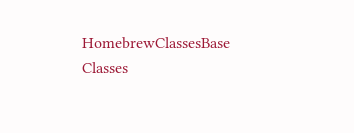HomebrewClassesBase Classes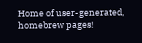Home of user-generated,
homebrew pages!